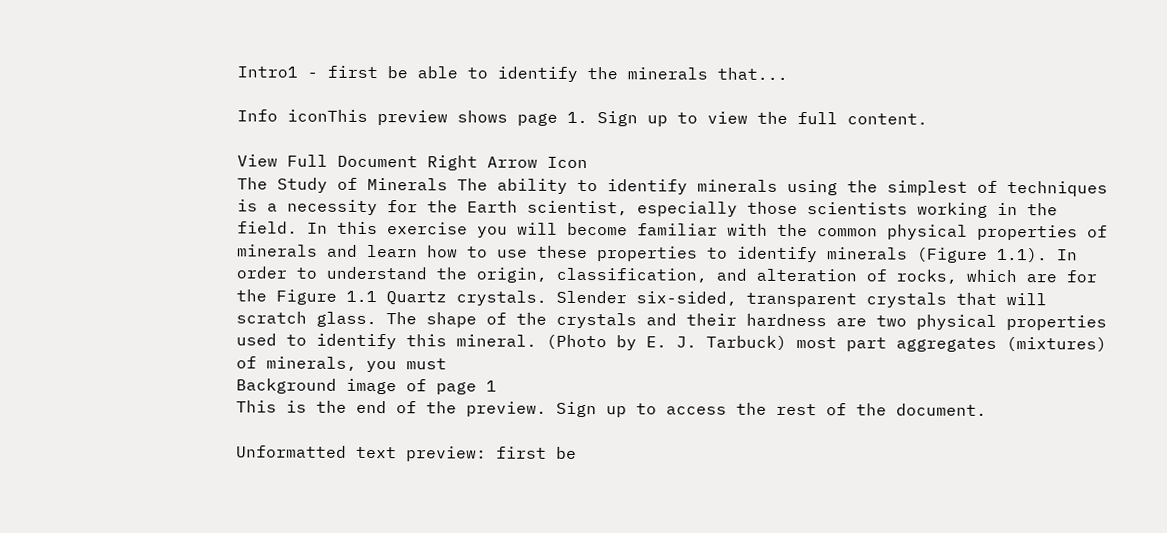Intro1 - first be able to identify the minerals that...

Info iconThis preview shows page 1. Sign up to view the full content.

View Full Document Right Arrow Icon
The Study of Minerals The ability to identify minerals using the simplest of techniques is a necessity for the Earth scientist, especially those scientists working in the field. In this exercise you will become familiar with the common physical properties of minerals and learn how to use these properties to identify minerals (Figure 1.1). In order to understand the origin, classification, and alteration of rocks, which are for the Figure 1.1 Quartz crystals. Slender six-sided, transparent crystals that will scratch glass. The shape of the crystals and their hardness are two physical properties used to identify this mineral. (Photo by E. J. Tarbuck) most part aggregates (mixtures) of minerals, you must
Background image of page 1
This is the end of the preview. Sign up to access the rest of the document.

Unformatted text preview: first be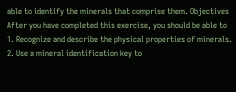able to identify the minerals that comprise them. Objectives After you have completed this exercise, you should be able to 1. Recognize and describe the physical properties of minerals. 2. Use a mineral identification key to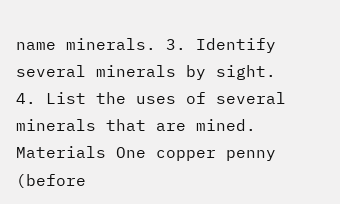name minerals. 3. Identify several minerals by sight. 4. List the uses of several minerals that are mined. Materials One copper penny (before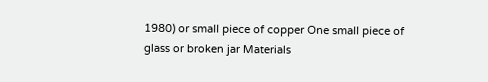1980) or small piece of copper One small piece of glass or broken jar Materials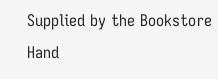Supplied by the Bookstore Hand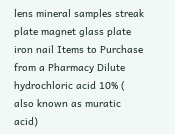lens mineral samples streak plate magnet glass plate iron nail Items to Purchase from a Pharmacy Dilute hydrochloric acid 10% ( also known as muratic acid)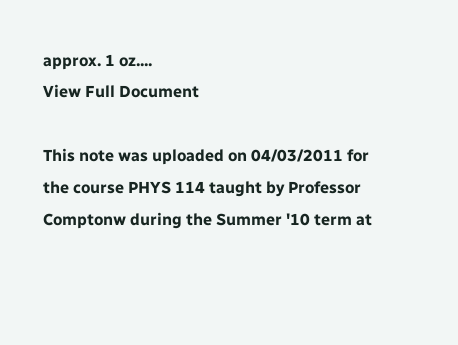approx. 1 oz....
View Full Document

This note was uploaded on 04/03/2011 for the course PHYS 114 taught by Professor Comptonw during the Summer '10 term at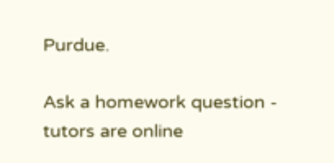Purdue.

Ask a homework question - tutors are online